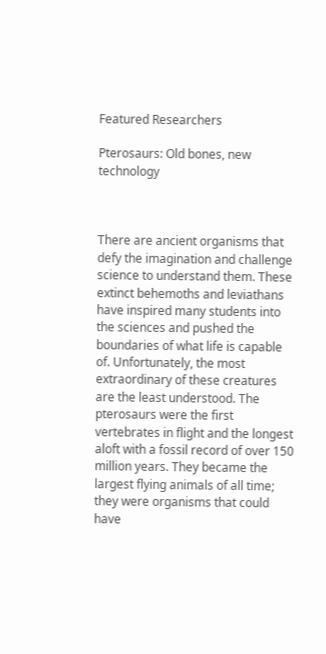Featured Researchers

Pterosaurs: Old bones, new technology



There are ancient organisms that defy the imagination and challenge science to understand them. These extinct behemoths and leviathans have inspired many students into the sciences and pushed the boundaries of what life is capable of. Unfortunately, the most extraordinary of these creatures are the least understood. The pterosaurs were the first vertebrates in flight and the longest aloft with a fossil record of over 150 million years. They became the largest flying animals of all time; they were organisms that could have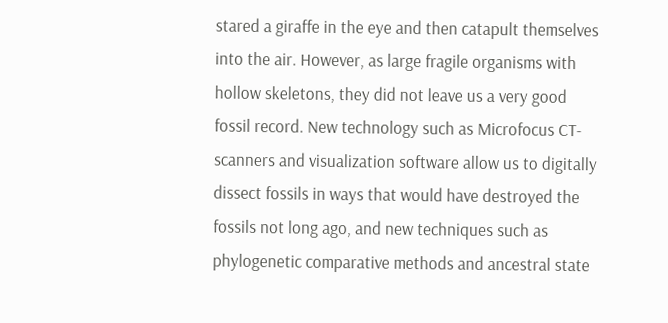stared a giraffe in the eye and then catapult themselves into the air. However, as large fragile organisms with hollow skeletons, they did not leave us a very good fossil record. New technology such as Microfocus CT-scanners and visualization software allow us to digitally dissect fossils in ways that would have destroyed the fossils not long ago, and new techniques such as phylogenetic comparative methods and ancestral state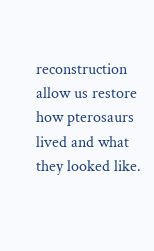reconstruction allow us restore how pterosaurs lived and what they looked like.